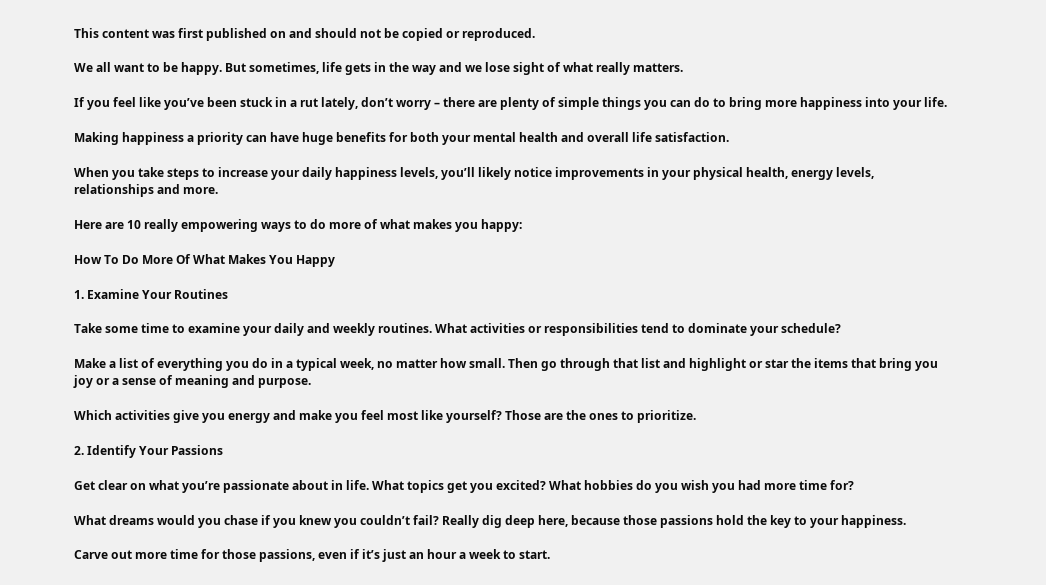This content was first published on and should not be copied or reproduced.

We all want to be happy. But sometimes, life gets in the way and we lose sight of what really matters.

If you feel like you’ve been stuck in a rut lately, don’t worry – there are plenty of simple things you can do to bring more happiness into your life.

Making happiness a priority can have huge benefits for both your mental health and overall life satisfaction.

When you take steps to increase your daily happiness levels, you’ll likely notice improvements in your physical health, energy levels, relationships and more.

Here are 10 really empowering ways to do more of what makes you happy:

How To Do More Of What Makes You Happy

1. Examine Your Routines

Take some time to examine your daily and weekly routines. What activities or responsibilities tend to dominate your schedule?

Make a list of everything you do in a typical week, no matter how small. Then go through that list and highlight or star the items that bring you joy or a sense of meaning and purpose.

Which activities give you energy and make you feel most like yourself? Those are the ones to prioritize.

2. Identify Your Passions

Get clear on what you’re passionate about in life. What topics get you excited? What hobbies do you wish you had more time for?

What dreams would you chase if you knew you couldn’t fail? Really dig deep here, because those passions hold the key to your happiness.

Carve out more time for those passions, even if it’s just an hour a week to start.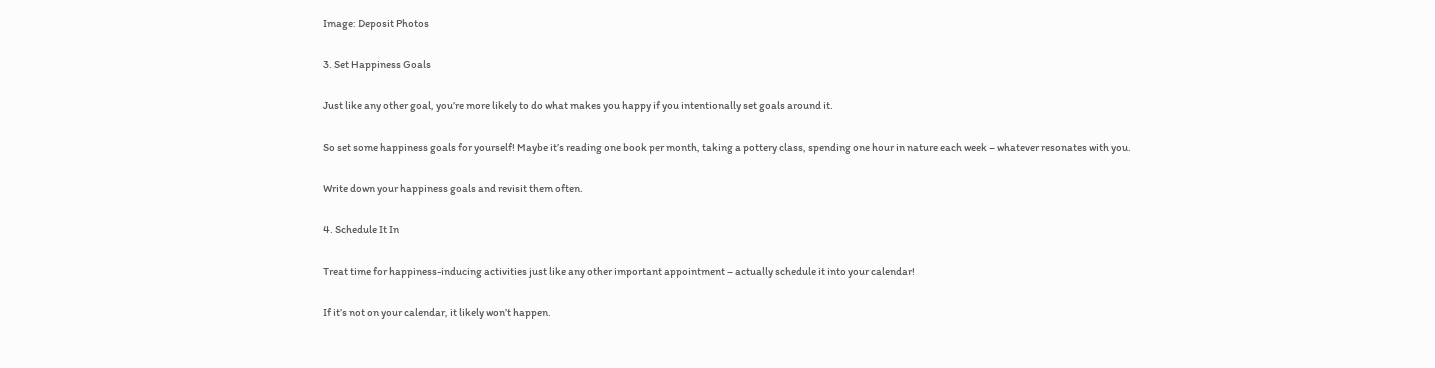Image: Deposit Photos

3. Set Happiness Goals

Just like any other goal, you’re more likely to do what makes you happy if you intentionally set goals around it.

So set some happiness goals for yourself! Maybe it’s reading one book per month, taking a pottery class, spending one hour in nature each week – whatever resonates with you.

Write down your happiness goals and revisit them often.

4. Schedule It In

Treat time for happiness-inducing activities just like any other important appointment – actually schedule it into your calendar!

If it’s not on your calendar, it likely won’t happen.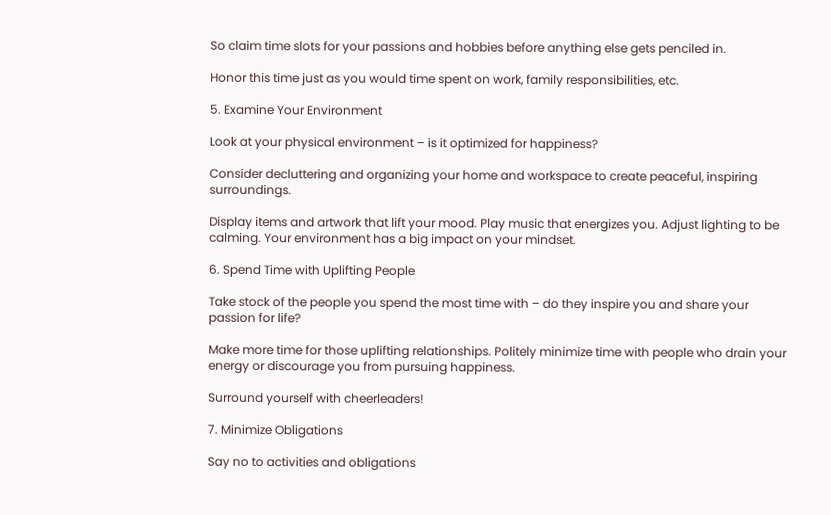So claim time slots for your passions and hobbies before anything else gets penciled in.

Honor this time just as you would time spent on work, family responsibilities, etc.

5. Examine Your Environment

Look at your physical environment – is it optimized for happiness?

Consider decluttering and organizing your home and workspace to create peaceful, inspiring surroundings.

Display items and artwork that lift your mood. Play music that energizes you. Adjust lighting to be calming. Your environment has a big impact on your mindset.

6. Spend Time with Uplifting People

Take stock of the people you spend the most time with – do they inspire you and share your passion for life?

Make more time for those uplifting relationships. Politely minimize time with people who drain your energy or discourage you from pursuing happiness.

Surround yourself with cheerleaders!

7. Minimize Obligations

Say no to activities and obligations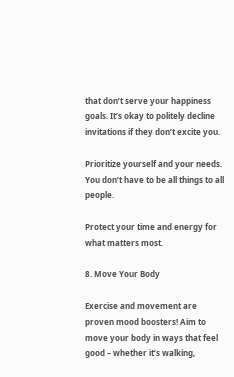that don’t serve your happiness goals. It’s okay to politely decline invitations if they don’t excite you.

Prioritize yourself and your needs. You don’t have to be all things to all people.

Protect your time and energy for what matters most.

8. Move Your Body

Exercise and movement are proven mood boosters! Aim to move your body in ways that feel good – whether it’s walking,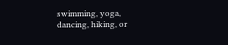swimming, yoga, dancing, hiking, or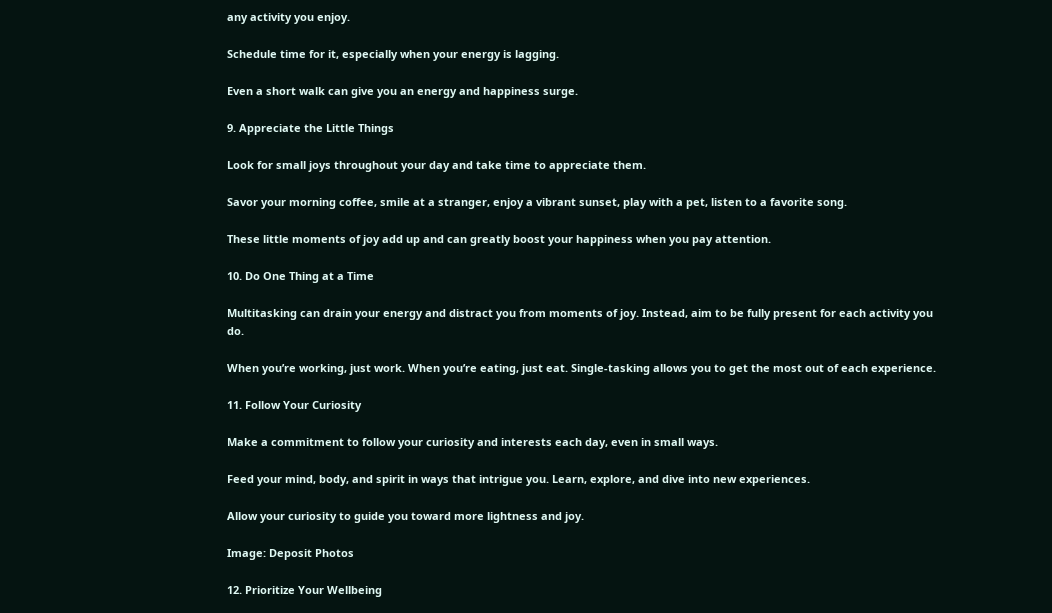any activity you enjoy.

Schedule time for it, especially when your energy is lagging.

Even a short walk can give you an energy and happiness surge.

9. Appreciate the Little Things

Look for small joys throughout your day and take time to appreciate them.

Savor your morning coffee, smile at a stranger, enjoy a vibrant sunset, play with a pet, listen to a favorite song.

These little moments of joy add up and can greatly boost your happiness when you pay attention.

10. Do One Thing at a Time

Multitasking can drain your energy and distract you from moments of joy. Instead, aim to be fully present for each activity you do.

When you’re working, just work. When you’re eating, just eat. Single-tasking allows you to get the most out of each experience.

11. Follow Your Curiosity

Make a commitment to follow your curiosity and interests each day, even in small ways.

Feed your mind, body, and spirit in ways that intrigue you. Learn, explore, and dive into new experiences.

Allow your curiosity to guide you toward more lightness and joy.

Image: Deposit Photos

12. Prioritize Your Wellbeing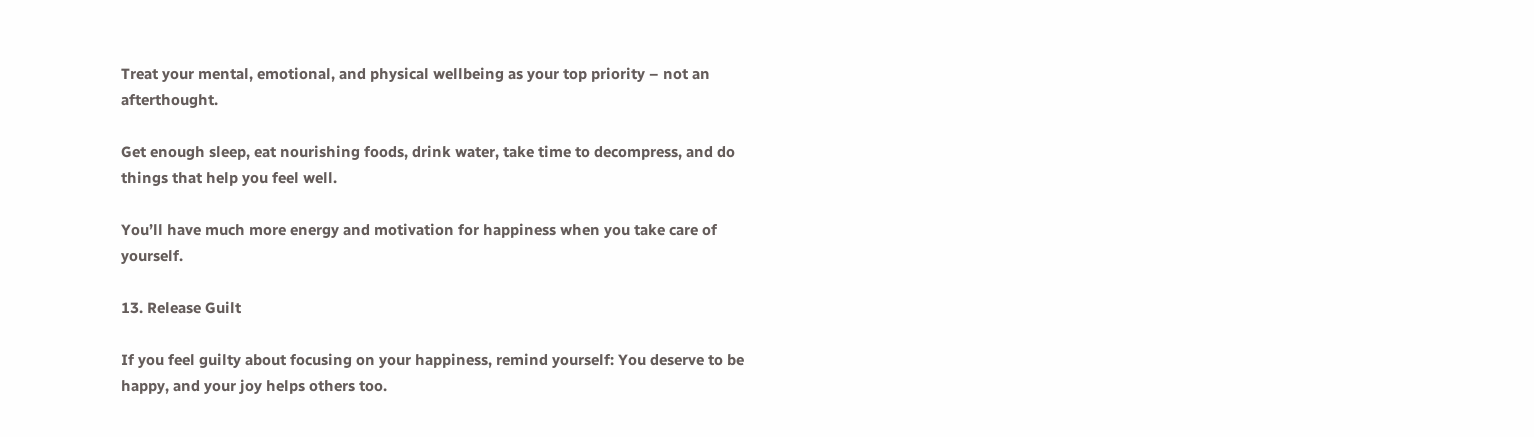Treat your mental, emotional, and physical wellbeing as your top priority – not an afterthought.

Get enough sleep, eat nourishing foods, drink water, take time to decompress, and do things that help you feel well.

You’ll have much more energy and motivation for happiness when you take care of yourself.

13. Release Guilt

If you feel guilty about focusing on your happiness, remind yourself: You deserve to be happy, and your joy helps others too.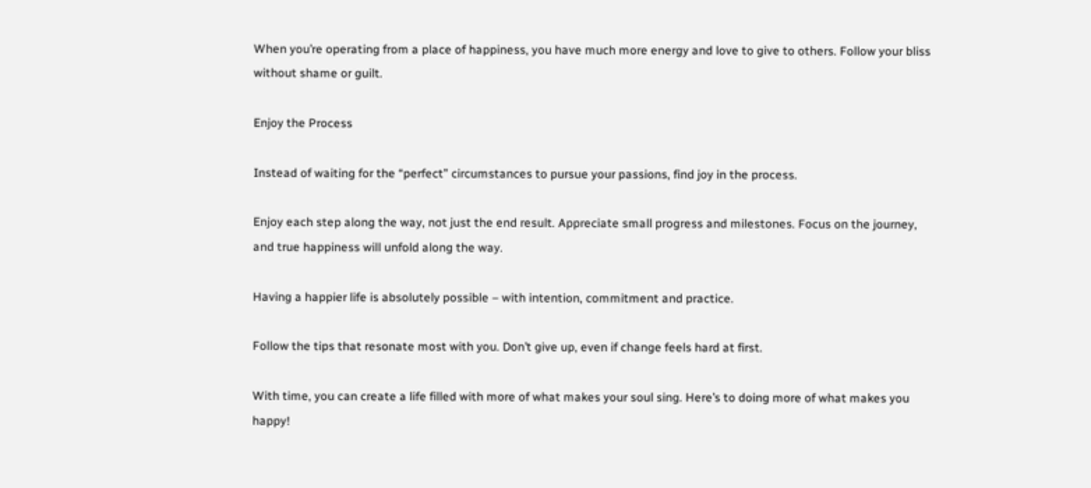When you’re operating from a place of happiness, you have much more energy and love to give to others. Follow your bliss without shame or guilt.

Enjoy the Process

Instead of waiting for the “perfect” circumstances to pursue your passions, find joy in the process.

Enjoy each step along the way, not just the end result. Appreciate small progress and milestones. Focus on the journey, and true happiness will unfold along the way.

Having a happier life is absolutely possible – with intention, commitment and practice.

Follow the tips that resonate most with you. Don’t give up, even if change feels hard at first.

With time, you can create a life filled with more of what makes your soul sing. Here’s to doing more of what makes you happy!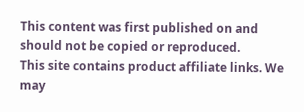This content was first published on and should not be copied or reproduced.
This site contains product affiliate links. We may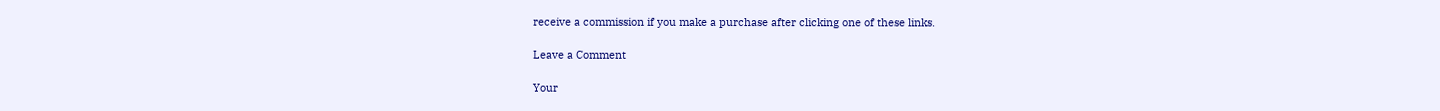receive a commission if you make a purchase after clicking one of these links.

Leave a Comment

Your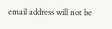email address will not be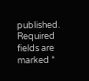published. Required fields are marked *